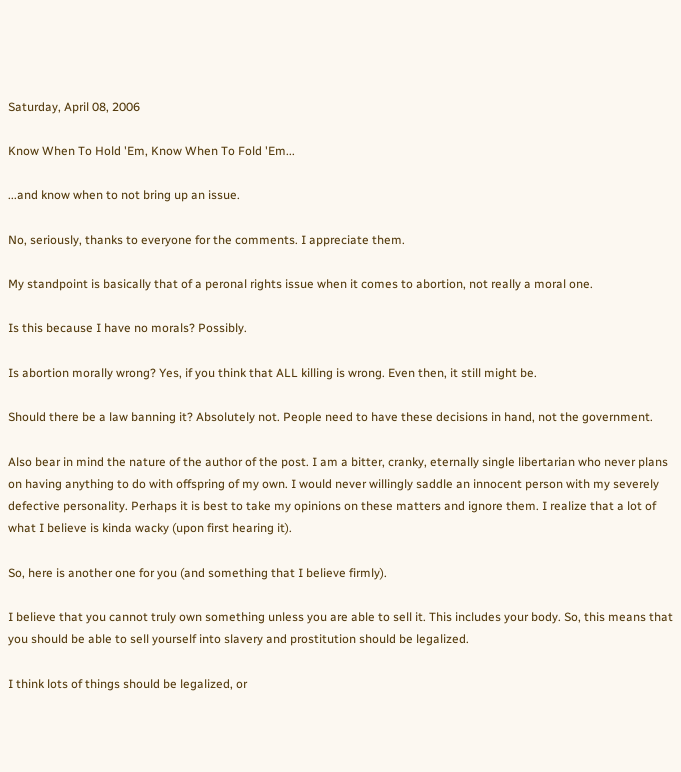Saturday, April 08, 2006

Know When To Hold 'Em, Know When To Fold 'Em...

...and know when to not bring up an issue.

No, seriously, thanks to everyone for the comments. I appreciate them.

My standpoint is basically that of a peronal rights issue when it comes to abortion, not really a moral one.

Is this because I have no morals? Possibly.

Is abortion morally wrong? Yes, if you think that ALL killing is wrong. Even then, it still might be.

Should there be a law banning it? Absolutely not. People need to have these decisions in hand, not the government.

Also bear in mind the nature of the author of the post. I am a bitter, cranky, eternally single libertarian who never plans on having anything to do with offspring of my own. I would never willingly saddle an innocent person with my severely defective personality. Perhaps it is best to take my opinions on these matters and ignore them. I realize that a lot of what I believe is kinda wacky (upon first hearing it).

So, here is another one for you (and something that I believe firmly).

I believe that you cannot truly own something unless you are able to sell it. This includes your body. So, this means that you should be able to sell yourself into slavery and prostitution should be legalized.

I think lots of things should be legalized, or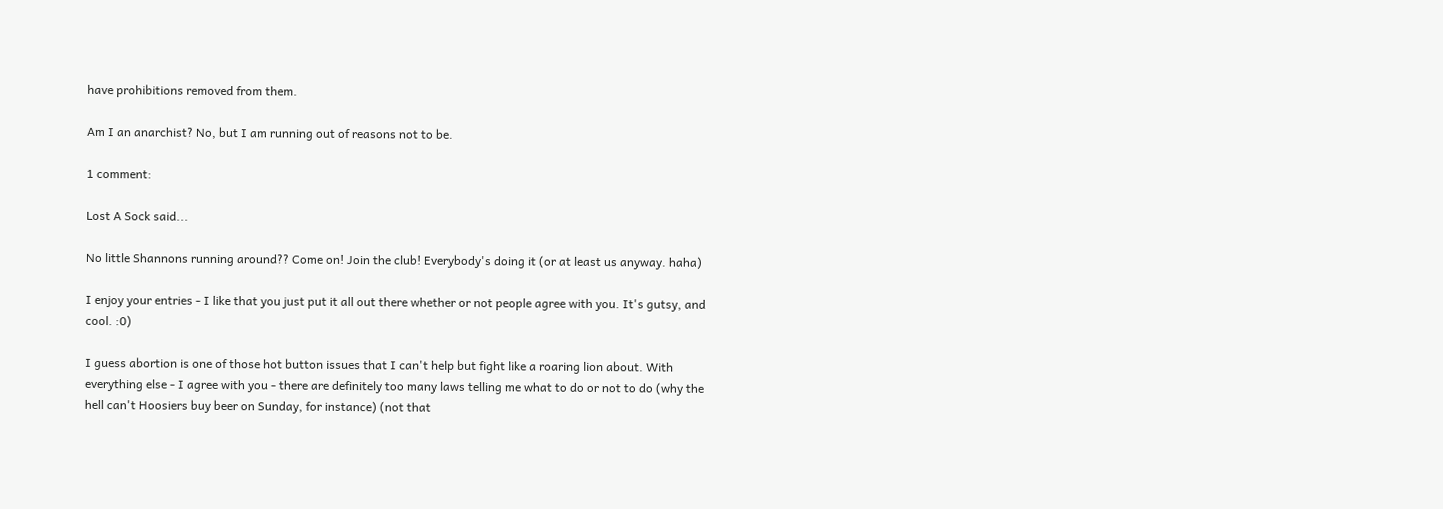have prohibitions removed from them.

Am I an anarchist? No, but I am running out of reasons not to be.

1 comment:

Lost A Sock said...

No little Shannons running around?? Come on! Join the club! Everybody's doing it (or at least us anyway. haha)

I enjoy your entries - I like that you just put it all out there whether or not people agree with you. It's gutsy, and cool. :0)

I guess abortion is one of those hot button issues that I can't help but fight like a roaring lion about. With everything else - I agree with you - there are definitely too many laws telling me what to do or not to do (why the hell can't Hoosiers buy beer on Sunday, for instance) (not that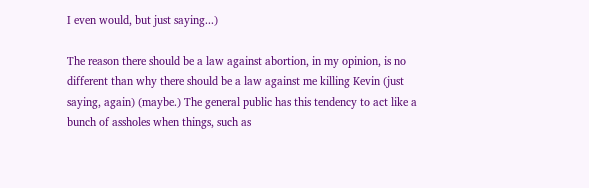I even would, but just saying...)

The reason there should be a law against abortion, in my opinion, is no different than why there should be a law against me killing Kevin (just saying, again) (maybe.) The general public has this tendency to act like a bunch of assholes when things, such as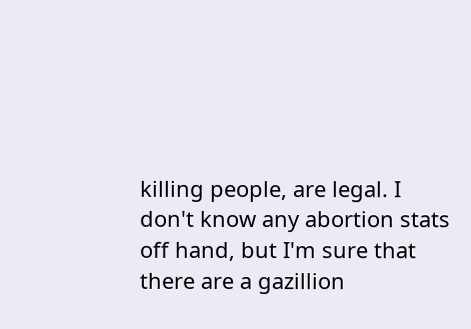killing people, are legal. I don't know any abortion stats off hand, but I'm sure that there are a gazillion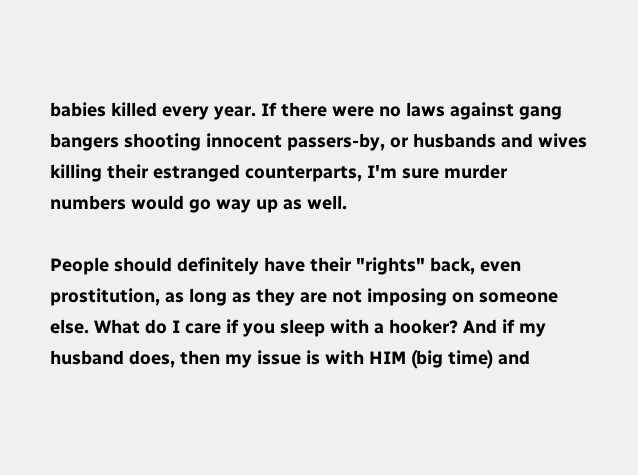babies killed every year. If there were no laws against gang bangers shooting innocent passers-by, or husbands and wives killing their estranged counterparts, I'm sure murder numbers would go way up as well.

People should definitely have their "rights" back, even prostitution, as long as they are not imposing on someone else. What do I care if you sleep with a hooker? And if my husband does, then my issue is with HIM (big time) and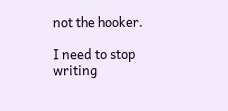not the hooker.

I need to stop writing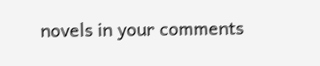novels in your comments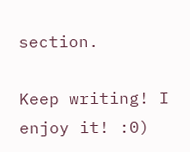section.

Keep writing! I enjoy it! :0)